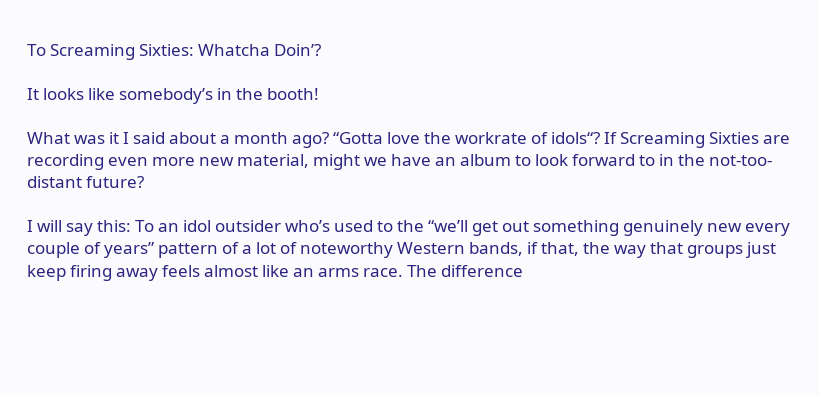To Screaming Sixties: Whatcha Doin’?

It looks like somebody’s in the booth!

What was it I said about a month ago? “Gotta love the workrate of idols“? If Screaming Sixties are recording even more new material, might we have an album to look forward to in the not-too-distant future?

I will say this: To an idol outsider who’s used to the “we’ll get out something genuinely new every couple of years” pattern of a lot of noteworthy Western bands, if that, the way that groups just keep firing away feels almost like an arms race. The difference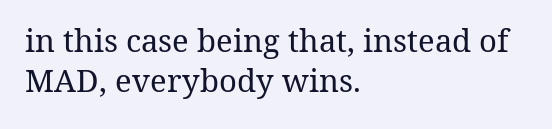in this case being that, instead of MAD, everybody wins.